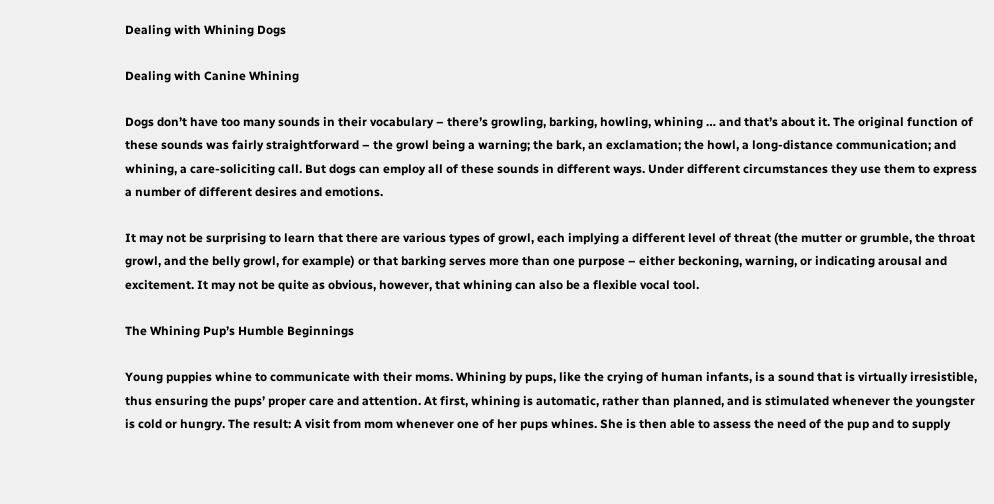Dealing with Whining Dogs

Dealing with Canine Whining

Dogs don’t have too many sounds in their vocabulary – there’s growling, barking, howling, whining … and that’s about it. The original function of these sounds was fairly straightforward – the growl being a warning; the bark, an exclamation; the howl, a long-distance communication; and whining, a care-soliciting call. But dogs can employ all of these sounds in different ways. Under different circumstances they use them to express a number of different desires and emotions.

It may not be surprising to learn that there are various types of growl, each implying a different level of threat (the mutter or grumble, the throat growl, and the belly growl, for example) or that barking serves more than one purpose – either beckoning, warning, or indicating arousal and excitement. It may not be quite as obvious, however, that whining can also be a flexible vocal tool.

The Whining Pup’s Humble Beginnings

Young puppies whine to communicate with their moms. Whining by pups, like the crying of human infants, is a sound that is virtually irresistible, thus ensuring the pups’ proper care and attention. At first, whining is automatic, rather than planned, and is stimulated whenever the youngster is cold or hungry. The result: A visit from mom whenever one of her pups whines. She is then able to assess the need of the pup and to supply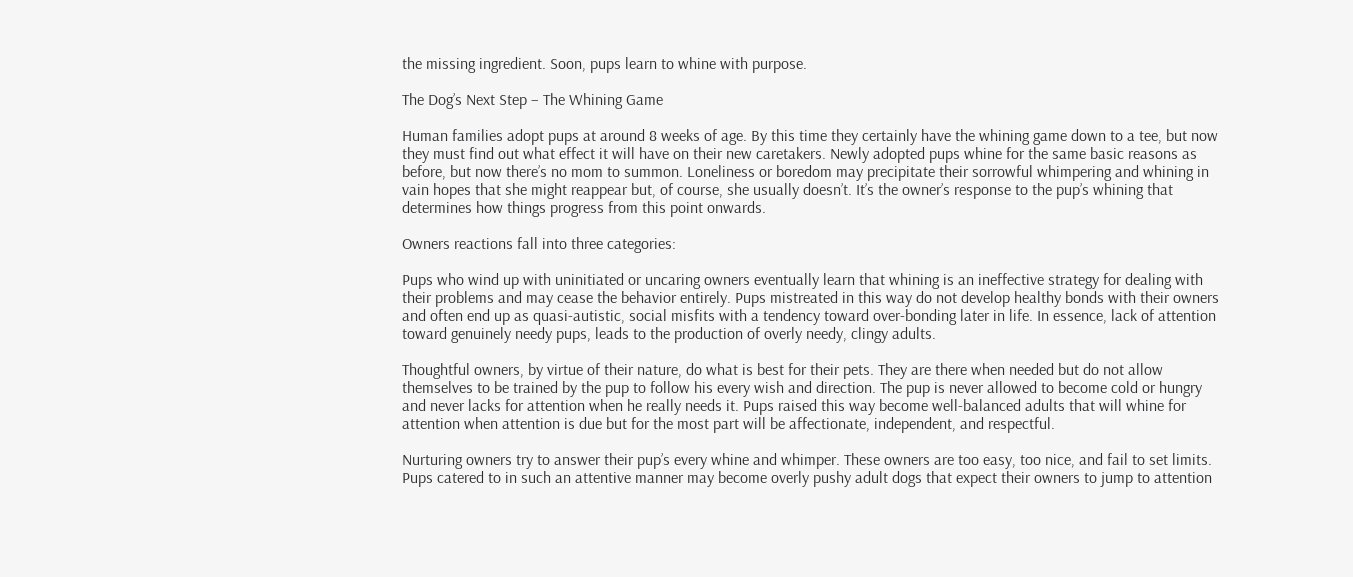the missing ingredient. Soon, pups learn to whine with purpose.

The Dog’s Next Step – The Whining Game

Human families adopt pups at around 8 weeks of age. By this time they certainly have the whining game down to a tee, but now they must find out what effect it will have on their new caretakers. Newly adopted pups whine for the same basic reasons as before, but now there’s no mom to summon. Loneliness or boredom may precipitate their sorrowful whimpering and whining in vain hopes that she might reappear but, of course, she usually doesn’t. It’s the owner’s response to the pup’s whining that determines how things progress from this point onwards.

Owners reactions fall into three categories:

Pups who wind up with uninitiated or uncaring owners eventually learn that whining is an ineffective strategy for dealing with their problems and may cease the behavior entirely. Pups mistreated in this way do not develop healthy bonds with their owners and often end up as quasi-autistic, social misfits with a tendency toward over-bonding later in life. In essence, lack of attention toward genuinely needy pups, leads to the production of overly needy, clingy adults.

Thoughtful owners, by virtue of their nature, do what is best for their pets. They are there when needed but do not allow themselves to be trained by the pup to follow his every wish and direction. The pup is never allowed to become cold or hungry and never lacks for attention when he really needs it. Pups raised this way become well-balanced adults that will whine for attention when attention is due but for the most part will be affectionate, independent, and respectful.

Nurturing owners try to answer their pup’s every whine and whimper. These owners are too easy, too nice, and fail to set limits. Pups catered to in such an attentive manner may become overly pushy adult dogs that expect their owners to jump to attention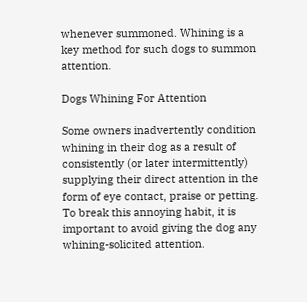whenever summoned. Whining is a key method for such dogs to summon attention.

Dogs Whining For Attention

Some owners inadvertently condition whining in their dog as a result of consistently (or later intermittently) supplying their direct attention in the form of eye contact, praise or petting. To break this annoying habit, it is important to avoid giving the dog any whining-solicited attention.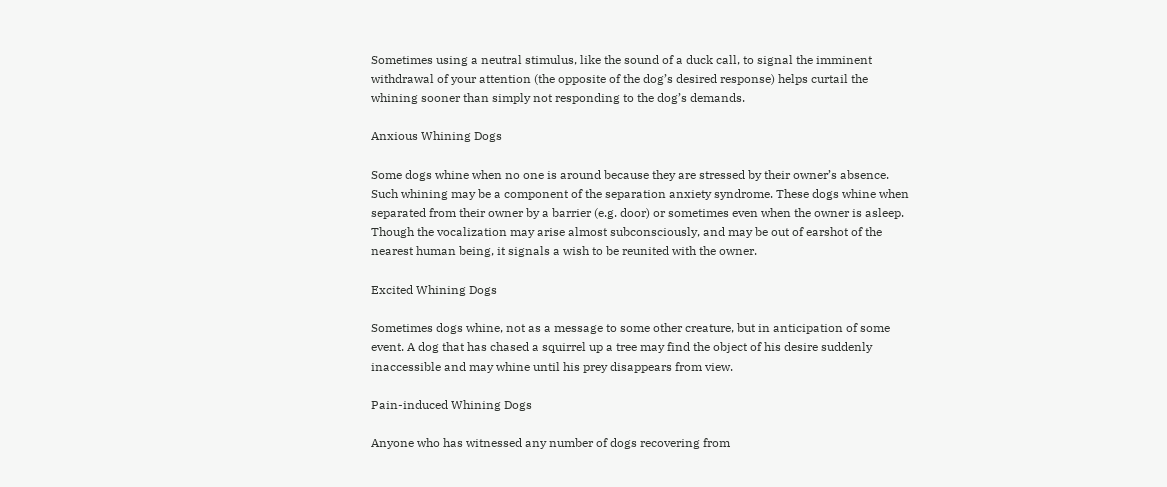Sometimes using a neutral stimulus, like the sound of a duck call, to signal the imminent withdrawal of your attention (the opposite of the dog’s desired response) helps curtail the whining sooner than simply not responding to the dog’s demands.

Anxious Whining Dogs

Some dogs whine when no one is around because they are stressed by their owner’s absence. Such whining may be a component of the separation anxiety syndrome. These dogs whine when separated from their owner by a barrier (e.g. door) or sometimes even when the owner is asleep. Though the vocalization may arise almost subconsciously, and may be out of earshot of the nearest human being, it signals a wish to be reunited with the owner.

Excited Whining Dogs

Sometimes dogs whine, not as a message to some other creature, but in anticipation of some event. A dog that has chased a squirrel up a tree may find the object of his desire suddenly inaccessible and may whine until his prey disappears from view.

Pain-induced Whining Dogs

Anyone who has witnessed any number of dogs recovering from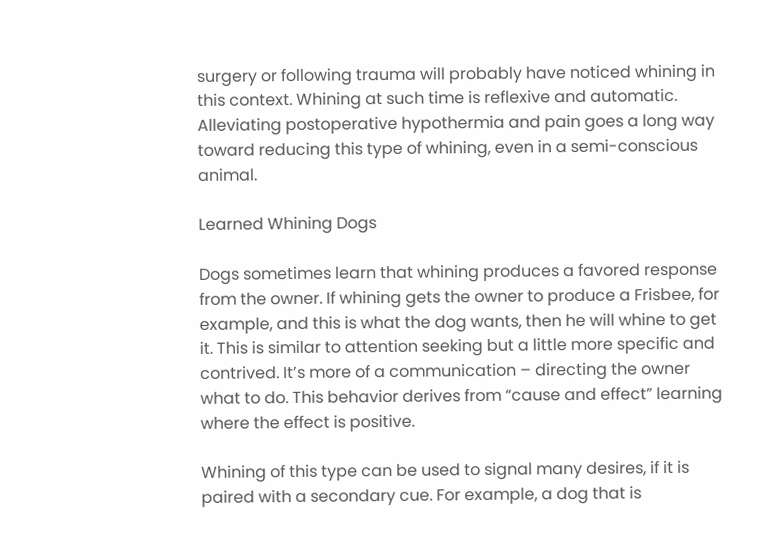surgery or following trauma will probably have noticed whining in this context. Whining at such time is reflexive and automatic. Alleviating postoperative hypothermia and pain goes a long way toward reducing this type of whining, even in a semi-conscious animal.

Learned Whining Dogs

Dogs sometimes learn that whining produces a favored response from the owner. If whining gets the owner to produce a Frisbee, for example, and this is what the dog wants, then he will whine to get it. This is similar to attention seeking but a little more specific and contrived. It’s more of a communication – directing the owner what to do. This behavior derives from “cause and effect” learning where the effect is positive.

Whining of this type can be used to signal many desires, if it is paired with a secondary cue. For example, a dog that is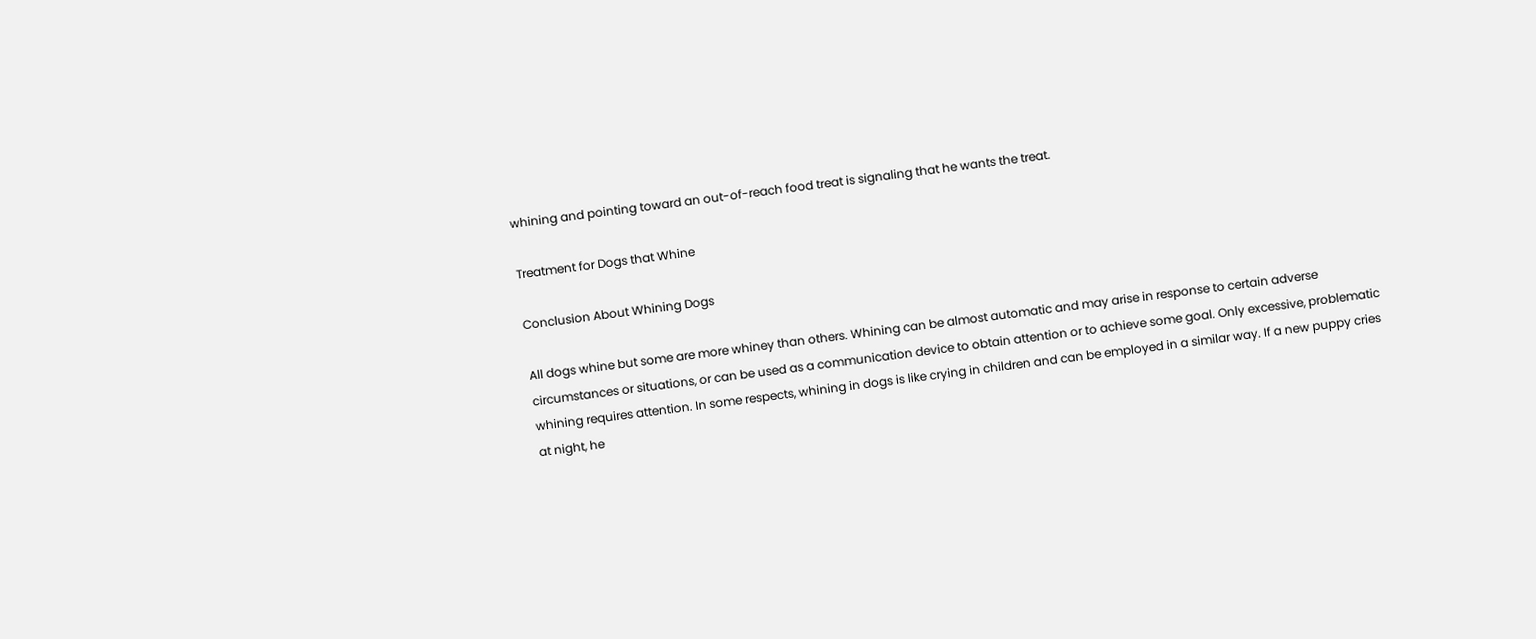whining and pointing toward an out-of-reach food treat is signaling that he wants the treat.

Treatment for Dogs that Whine

Conclusion About Whining Dogs

All dogs whine but some are more whiney than others. Whining can be almost automatic and may arise in response to certain adverse circumstances or situations, or can be used as a communication device to obtain attention or to achieve some goal. Only excessive, problematic whining requires attention. In some respects, whining in dogs is like crying in children and can be employed in a similar way. If a new puppy cries at night, he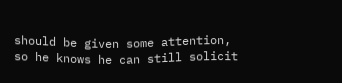should be given some attention, so he knows he can still solicit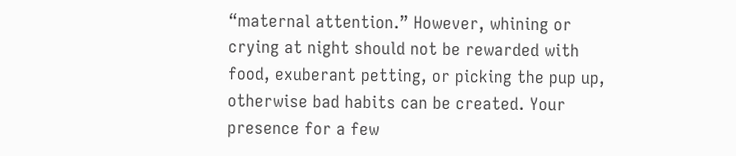“maternal attention.” However, whining or crying at night should not be rewarded with food, exuberant petting, or picking the pup up, otherwise bad habits can be created. Your presence for a few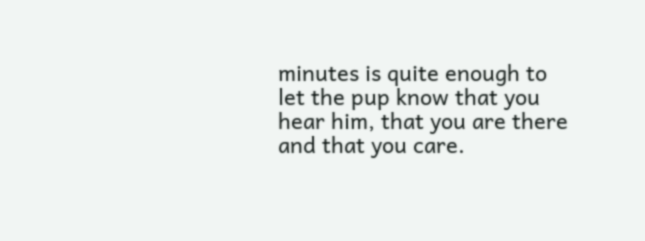minutes is quite enough to let the pup know that you hear him, that you are there and that you care.